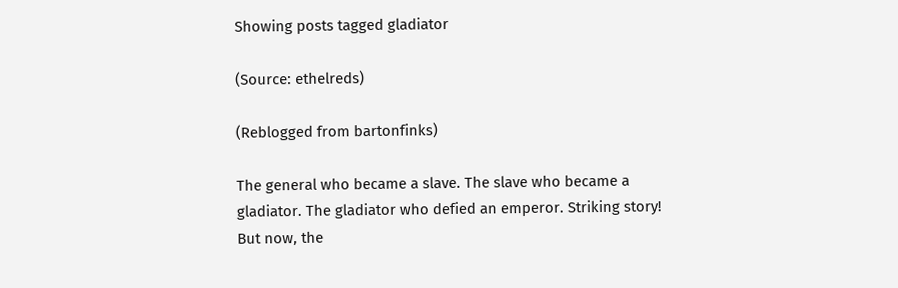Showing posts tagged gladiator

(Source: ethelreds)

(Reblogged from bartonfinks)

The general who became a slave. The slave who became a gladiator. The gladiator who defied an emperor. Striking story! But now, the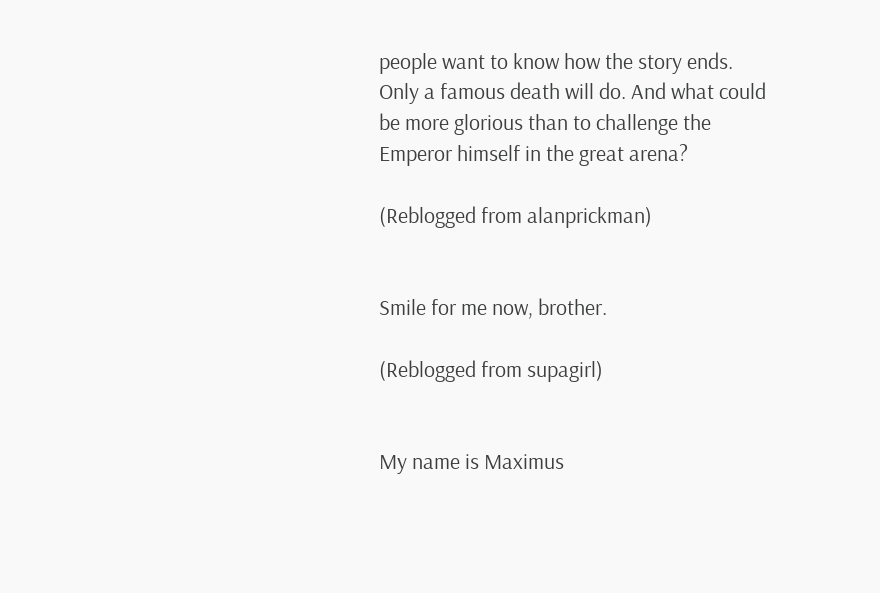people want to know how the story ends. Only a famous death will do. And what could be more glorious than to challenge the Emperor himself in the great arena?

(Reblogged from alanprickman)


Smile for me now, brother.

(Reblogged from supagirl)


My name is Maximus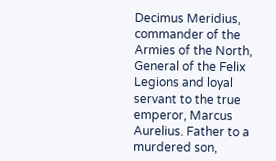Decimus Meridius, commander of the Armies of the North, General of the Felix Legions and loyal servant to the true emperor, Marcus Aurelius. Father to a murdered son,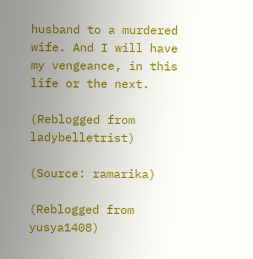husband to a murdered wife. And I will have my vengeance, in this life or the next.

(Reblogged from ladybelletrist)

(Source: ramarika)

(Reblogged from yusya1408)